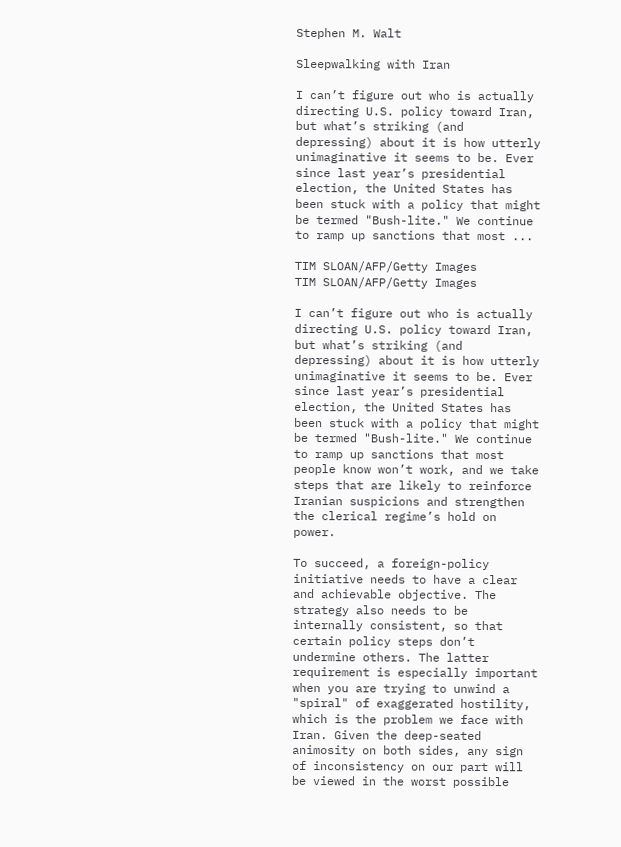Stephen M. Walt

Sleepwalking with Iran

I can’t figure out who is actually directing U.S. policy toward Iran, but what’s striking (and depressing) about it is how utterly unimaginative it seems to be. Ever since last year’s presidential election, the United States has been stuck with a policy that might be termed "Bush-lite." We continue to ramp up sanctions that most ...

TIM SLOAN/AFP/Getty Images
TIM SLOAN/AFP/Getty Images

I can’t figure out who is actually directing U.S. policy toward Iran, but what’s striking (and depressing) about it is how utterly unimaginative it seems to be. Ever since last year’s presidential election, the United States has been stuck with a policy that might be termed "Bush-lite." We continue to ramp up sanctions that most people know won’t work, and we take steps that are likely to reinforce Iranian suspicions and strengthen the clerical regime’s hold on power.

To succeed, a foreign-policy initiative needs to have a clear and achievable objective. The strategy also needs to be internally consistent, so that certain policy steps don’t undermine others. The latter requirement is especially important when you are trying to unwind a "spiral" of exaggerated hostility, which is the problem we face with Iran. Given the deep-seated animosity on both sides, any sign of inconsistency on our part will be viewed in the worst possible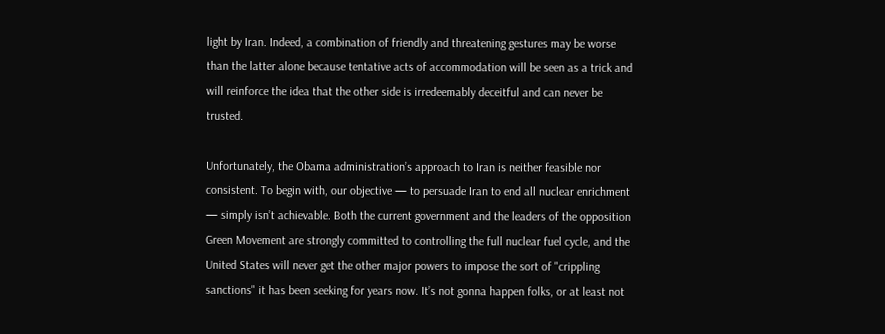light by Iran. Indeed, a combination of friendly and threatening gestures may be worse than the latter alone because tentative acts of accommodation will be seen as a trick and will reinforce the idea that the other side is irredeemably deceitful and can never be trusted.

Unfortunately, the Obama administration’s approach to Iran is neither feasible nor consistent. To begin with, our objective — to persuade Iran to end all nuclear enrichment — simply isn’t achievable. Both the current government and the leaders of the opposition Green Movement are strongly committed to controlling the full nuclear fuel cycle, and the United States will never get the other major powers to impose the sort of "crippling sanctions" it has been seeking for years now. It’s not gonna happen folks, or at least not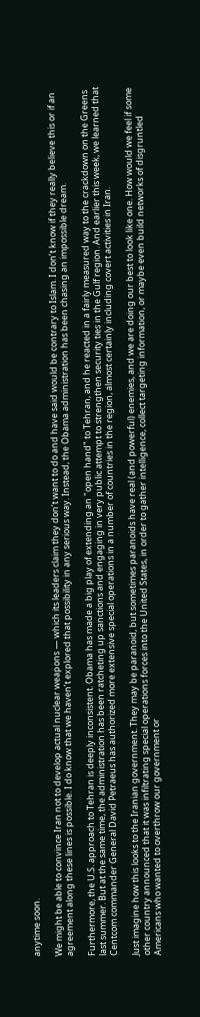anytime soon.

We might be able to convince Iran not to develop actual nuclear weapons — which its leaders claim they don’t want to do and have said would be contrary to Islam. I don’t know if they really believe this or if an agreement along these lines is possible. I do know that we haven’t explored that possibility in any serious way. Instead, the Obama administration has been chasing an impossible dream.

Furthermore, the U.S. approach to Tehran is deeply inconsistent. Obama has made a big play of extending an "open hand" to Tehran, and he reacted in a fairly measured way to the crackdown on the Greens last summer. But at the same time, the administration has been ratcheting up sanctions and engaging in very public attempt to strengthen security ties in the Gulf region. And earlier this week, we learned that Centcom commander General David Petraeus has authorized more extensive special operations in a number of countries in the region, almost certainly including covert activities in Iran.

Just imagine how this looks to the Iranian government. They may be paranoid, but sometimes paranoids have real (and powerful) enemies, and we are doing our best to look like one. How would we feel if some other country announced that it was infiltrating special operations forces into the United States, in order to gather intelligence, collect targeting information, or maybe even build networks of disgruntled Americans who wanted to overthrow our government or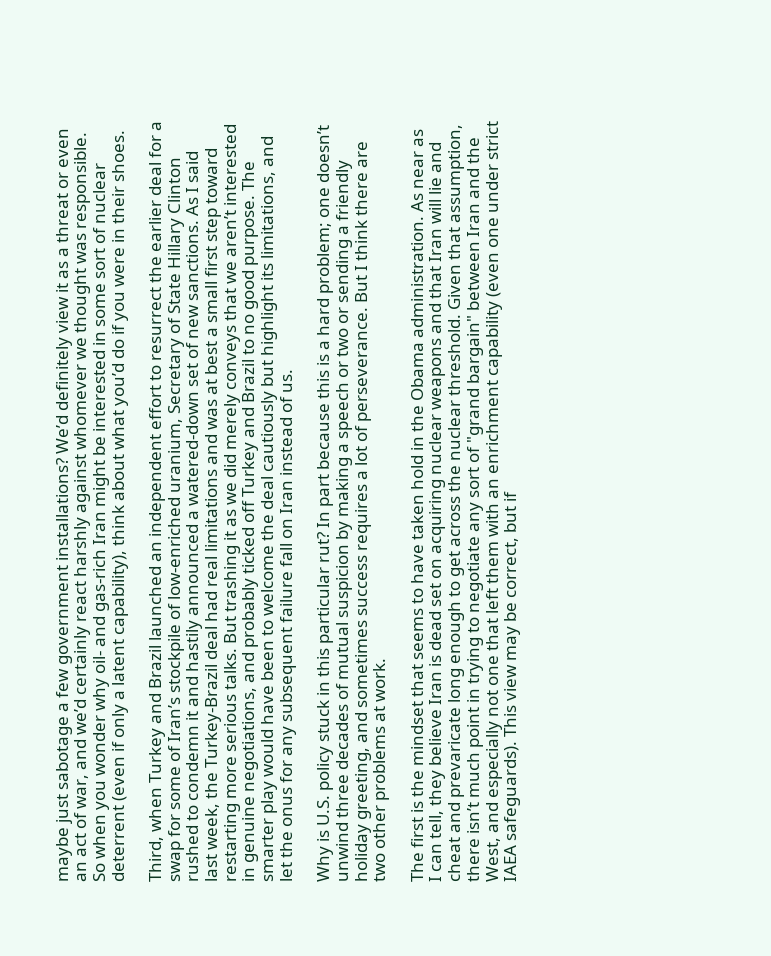maybe just sabotage a few government installations? We’d definitely view it as a threat or even an act of war, and we’d certainly react harshly against whomever we thought was responsible. So when you wonder why oil- and gas-rich Iran might be interested in some sort of nuclear deterrent (even if only a latent capability), think about what you’d do if you were in their shoes.

Third, when Turkey and Brazil launched an independent effort to resurrect the earlier deal for a swap for some of Iran’s stockpile of low-enriched uranium, Secretary of State Hillary Clinton rushed to condemn it and hastily announced a watered-down set of new sanctions. As I said last week, the Turkey-Brazil deal had real limitations and was at best a small first step toward restarting more serious talks. But trashing it as we did merely conveys that we aren’t interested in genuine negotiations, and probably ticked off Turkey and Brazil to no good purpose. The smarter play would have been to welcome the deal cautiously but highlight its limitations, and let the onus for any subsequent failure fall on Iran instead of us.

Why is U.S. policy stuck in this particular rut? In part because this is a hard problem; one doesn’t unwind three decades of mutual suspicion by making a speech or two or sending a friendly holiday greeting, and sometimes success requires a lot of perseverance. But I think there are two other problems at work.

The first is the mindset that seems to have taken hold in the Obama administration. As near as I can tell, they believe Iran is dead set on acquiring nuclear weapons and that Iran will lie and cheat and prevaricate long enough to get across the nuclear threshold. Given that assumption, there isn’t much point in trying to negotiate any sort of "grand bargain" between Iran and the West, and especially not one that left them with an enrichment capability (even one under strict IAEA safeguards). This view may be correct, but if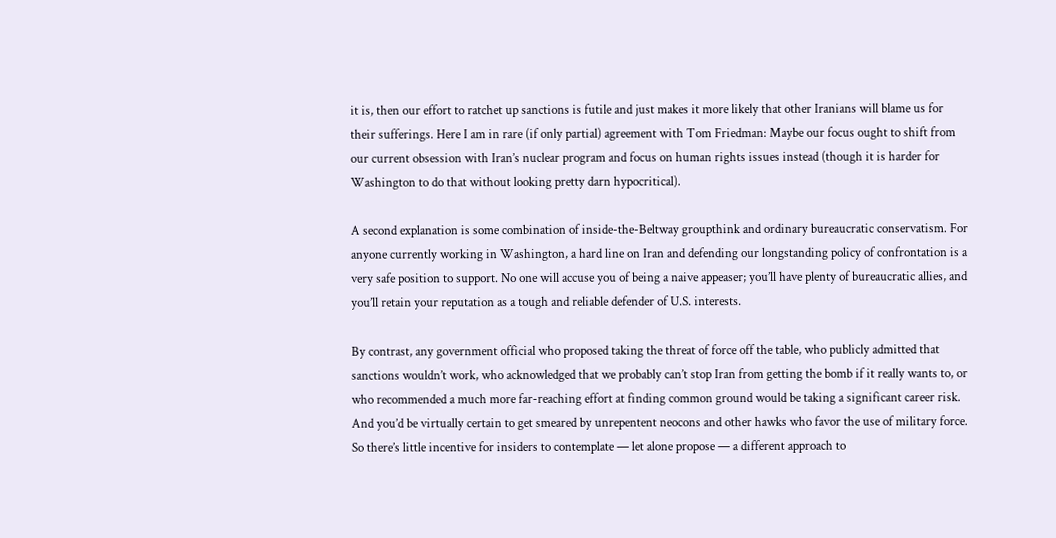it is, then our effort to ratchet up sanctions is futile and just makes it more likely that other Iranians will blame us for their sufferings. Here I am in rare (if only partial) agreement with Tom Friedman: Maybe our focus ought to shift from our current obsession with Iran’s nuclear program and focus on human rights issues instead (though it is harder for Washington to do that without looking pretty darn hypocritical).

A second explanation is some combination of inside-the-Beltway groupthink and ordinary bureaucratic conservatism. For anyone currently working in Washington, a hard line on Iran and defending our longstanding policy of confrontation is a very safe position to support. No one will accuse you of being a naive appeaser; you’ll have plenty of bureaucratic allies, and you’ll retain your reputation as a tough and reliable defender of U.S. interests.

By contrast, any government official who proposed taking the threat of force off the table, who publicly admitted that sanctions wouldn’t work, who acknowledged that we probably can’t stop Iran from getting the bomb if it really wants to, or who recommended a much more far-reaching effort at finding common ground would be taking a significant career risk. And you’d be virtually certain to get smeared by unrepentent neocons and other hawks who favor the use of military force. So there’s little incentive for insiders to contemplate — let alone propose — a different approach to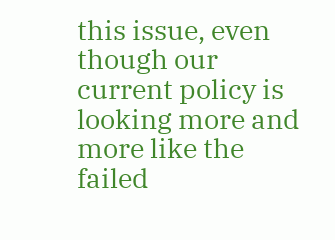this issue, even though our current policy is looking more and more like the failed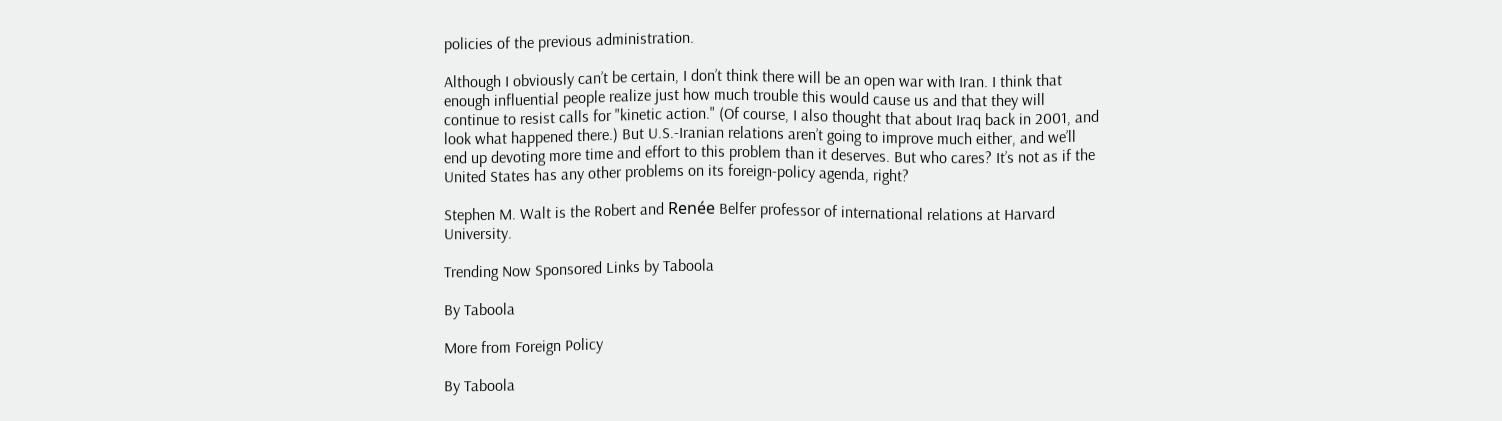policies of the previous administration.

Although I obviously can’t be certain, I don’t think there will be an open war with Iran. I think that enough influential people realize just how much trouble this would cause us and that they will continue to resist calls for "kinetic action." (Of course, I also thought that about Iraq back in 2001, and look what happened there.) But U.S.-Iranian relations aren’t going to improve much either, and we’ll end up devoting more time and effort to this problem than it deserves. But who cares? It’s not as if the United States has any other problems on its foreign-policy agenda, right?

Stephen M. Walt is the Robert and Renée Belfer professor of international relations at Harvard University.

Trending Now Sponsored Links by Taboola

By Taboola

More from Foreign Policy

By Taboola